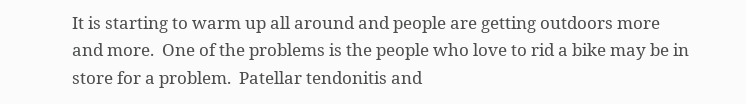It is starting to warm up all around and people are getting outdoors more and more.  One of the problems is the people who love to rid a bike may be in store for a problem.  Patellar tendonitis and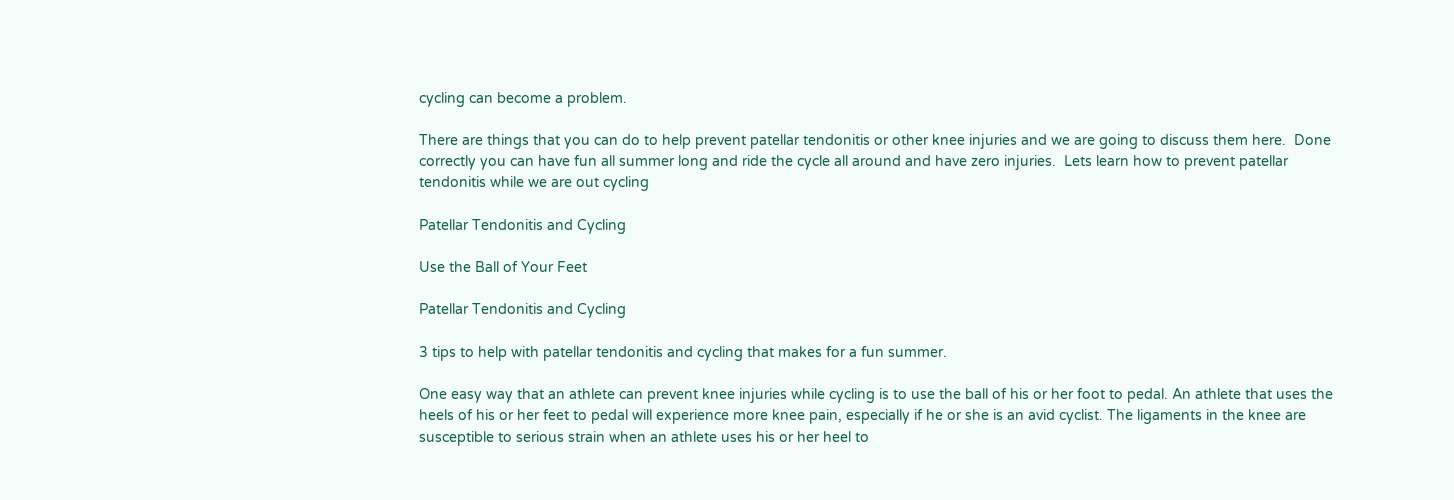cycling can become a problem.

There are things that you can do to help prevent patellar tendonitis or other knee injuries and we are going to discuss them here.  Done correctly you can have fun all summer long and ride the cycle all around and have zero injuries.  Lets learn how to prevent patellar tendonitis while we are out cycling

Patellar Tendonitis and Cycling

Use the Ball of Your Feet

Patellar Tendonitis and Cycling

3 tips to help with patellar tendonitis and cycling that makes for a fun summer.

One easy way that an athlete can prevent knee injuries while cycling is to use the ball of his or her foot to pedal. An athlete that uses the heels of his or her feet to pedal will experience more knee pain, especially if he or she is an avid cyclist. The ligaments in the knee are susceptible to serious strain when an athlete uses his or her heel to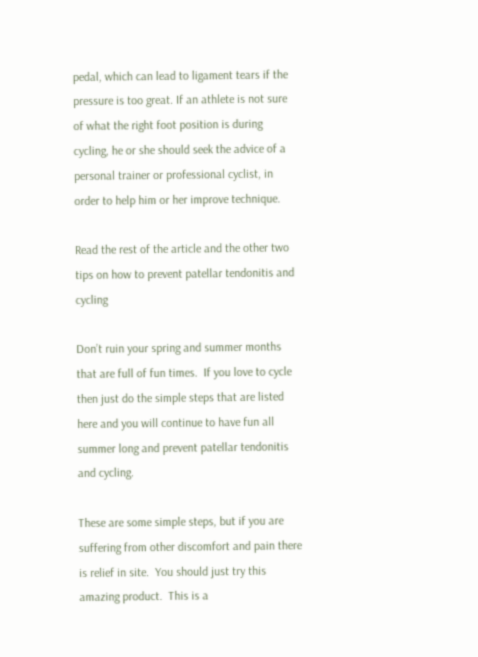pedal, which can lead to ligament tears if the pressure is too great. If an athlete is not sure of what the right foot position is during cycling, he or she should seek the advice of a personal trainer or professional cyclist, in order to help him or her improve technique.

Read the rest of the article and the other two tips on how to prevent patellar tendonitis and cycling

Don’t ruin your spring and summer months that are full of fun times.  If you love to cycle then just do the simple steps that are listed here and you will continue to have fun all summer long and prevent patellar tendonitis and cycling.

These are some simple steps, but if you are suffering from other discomfort and pain there is relief in site.  You should just try this amazing product.  This is a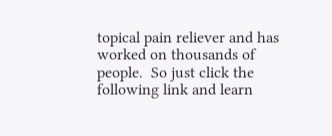topical pain reliever and has worked on thousands of people.  So just click the following link and learn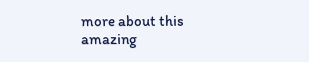more about this amazing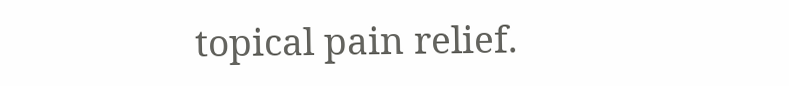topical pain relief.